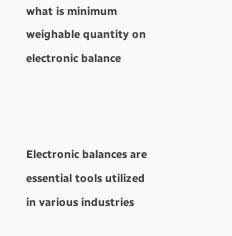what is minimum weighable quantity on electronic balance



Electronic balances are essential tools utilized in various industries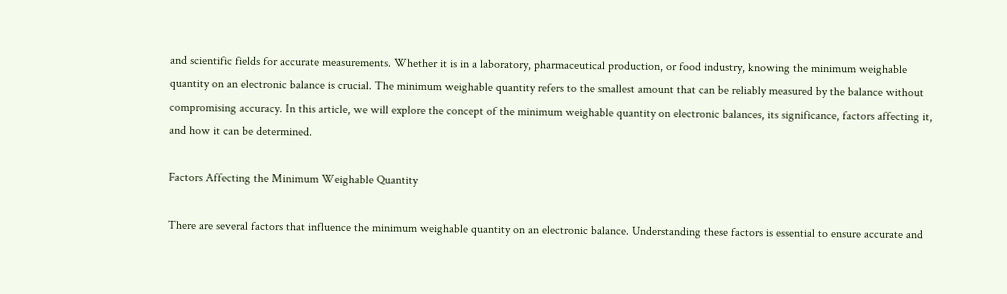and scientific fields for accurate measurements. Whether it is in a laboratory, pharmaceutical production, or food industry, knowing the minimum weighable quantity on an electronic balance is crucial. The minimum weighable quantity refers to the smallest amount that can be reliably measured by the balance without compromising accuracy. In this article, we will explore the concept of the minimum weighable quantity on electronic balances, its significance, factors affecting it, and how it can be determined.

Factors Affecting the Minimum Weighable Quantity

There are several factors that influence the minimum weighable quantity on an electronic balance. Understanding these factors is essential to ensure accurate and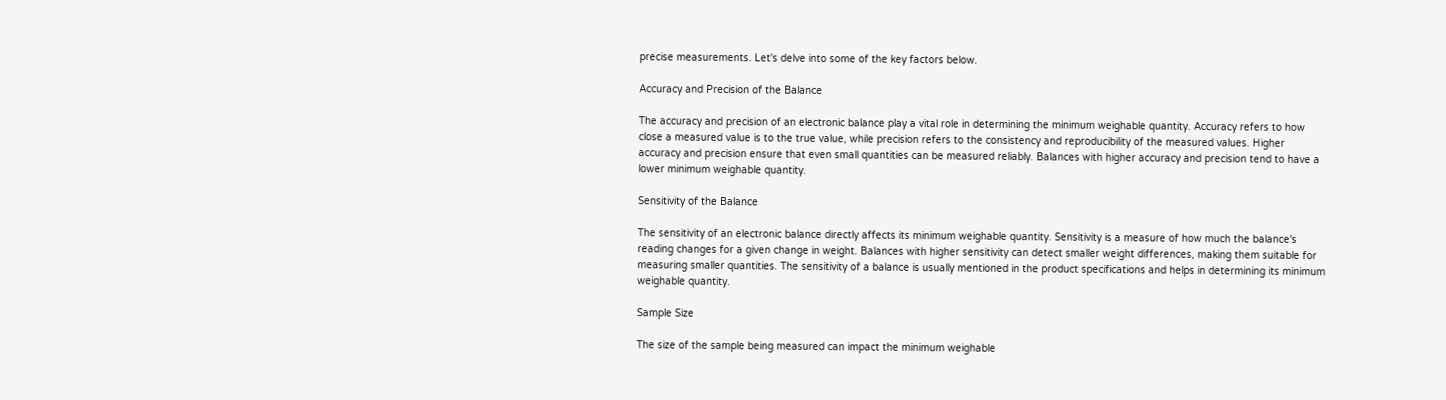precise measurements. Let's delve into some of the key factors below.

Accuracy and Precision of the Balance

The accuracy and precision of an electronic balance play a vital role in determining the minimum weighable quantity. Accuracy refers to how close a measured value is to the true value, while precision refers to the consistency and reproducibility of the measured values. Higher accuracy and precision ensure that even small quantities can be measured reliably. Balances with higher accuracy and precision tend to have a lower minimum weighable quantity.

Sensitivity of the Balance

The sensitivity of an electronic balance directly affects its minimum weighable quantity. Sensitivity is a measure of how much the balance's reading changes for a given change in weight. Balances with higher sensitivity can detect smaller weight differences, making them suitable for measuring smaller quantities. The sensitivity of a balance is usually mentioned in the product specifications and helps in determining its minimum weighable quantity.

Sample Size

The size of the sample being measured can impact the minimum weighable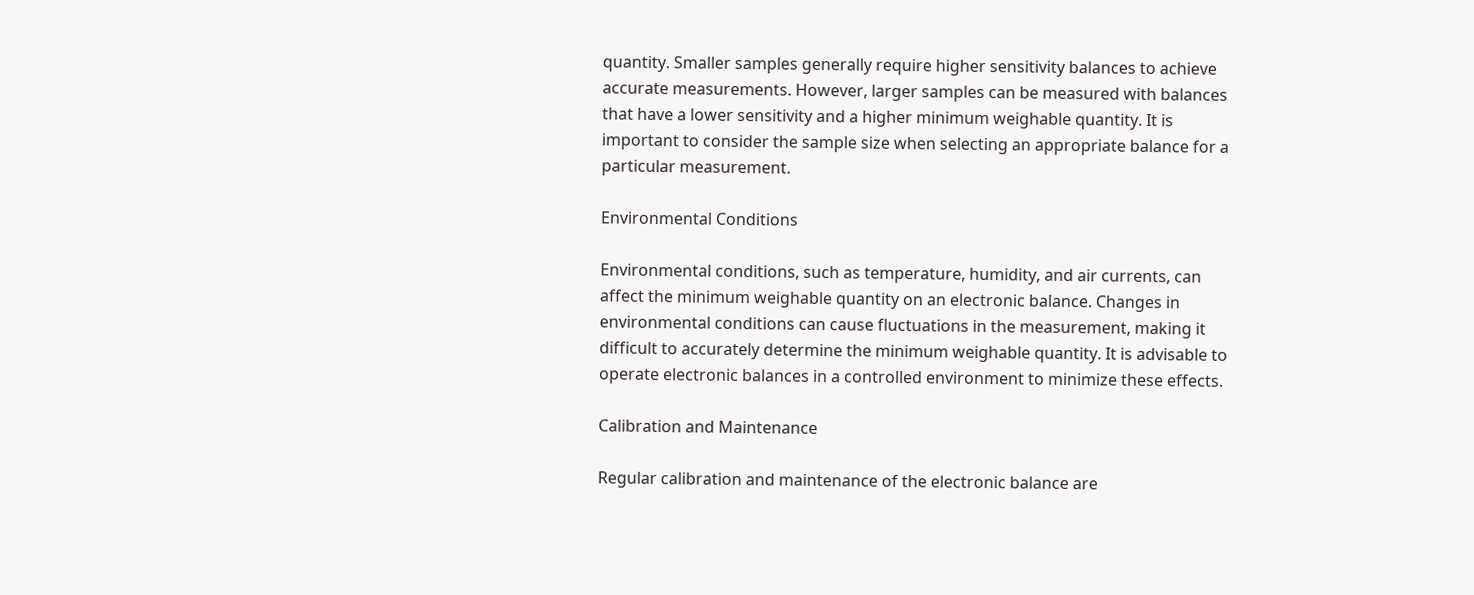quantity. Smaller samples generally require higher sensitivity balances to achieve accurate measurements. However, larger samples can be measured with balances that have a lower sensitivity and a higher minimum weighable quantity. It is important to consider the sample size when selecting an appropriate balance for a particular measurement.

Environmental Conditions

Environmental conditions, such as temperature, humidity, and air currents, can affect the minimum weighable quantity on an electronic balance. Changes in environmental conditions can cause fluctuations in the measurement, making it difficult to accurately determine the minimum weighable quantity. It is advisable to operate electronic balances in a controlled environment to minimize these effects.

Calibration and Maintenance

Regular calibration and maintenance of the electronic balance are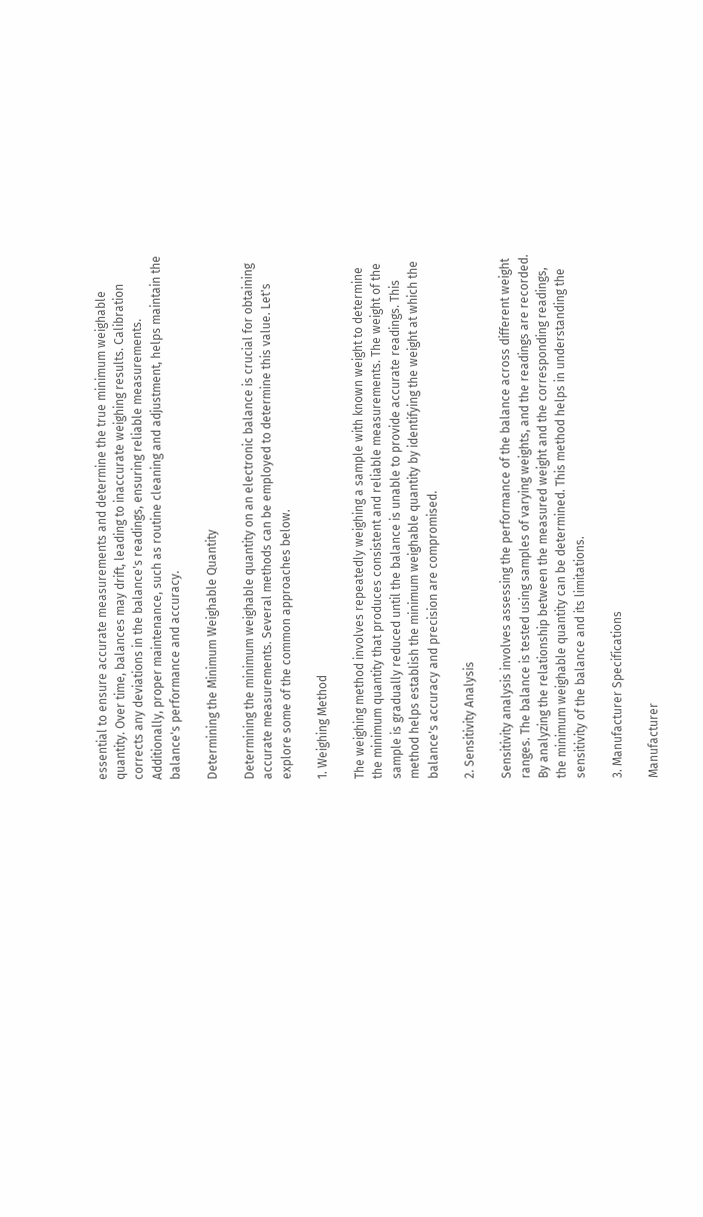essential to ensure accurate measurements and determine the true minimum weighable quantity. Over time, balances may drift, leading to inaccurate weighing results. Calibration corrects any deviations in the balance's readings, ensuring reliable measurements. Additionally, proper maintenance, such as routine cleaning and adjustment, helps maintain the balance's performance and accuracy.

Determining the Minimum Weighable Quantity

Determining the minimum weighable quantity on an electronic balance is crucial for obtaining accurate measurements. Several methods can be employed to determine this value. Let's explore some of the common approaches below.

1. Weighing Method

The weighing method involves repeatedly weighing a sample with known weight to determine the minimum quantity that produces consistent and reliable measurements. The weight of the sample is gradually reduced until the balance is unable to provide accurate readings. This method helps establish the minimum weighable quantity by identifying the weight at which the balance's accuracy and precision are compromised.

2. Sensitivity Analysis

Sensitivity analysis involves assessing the performance of the balance across different weight ranges. The balance is tested using samples of varying weights, and the readings are recorded. By analyzing the relationship between the measured weight and the corresponding readings, the minimum weighable quantity can be determined. This method helps in understanding the sensitivity of the balance and its limitations.

3. Manufacturer Specifications

Manufacturer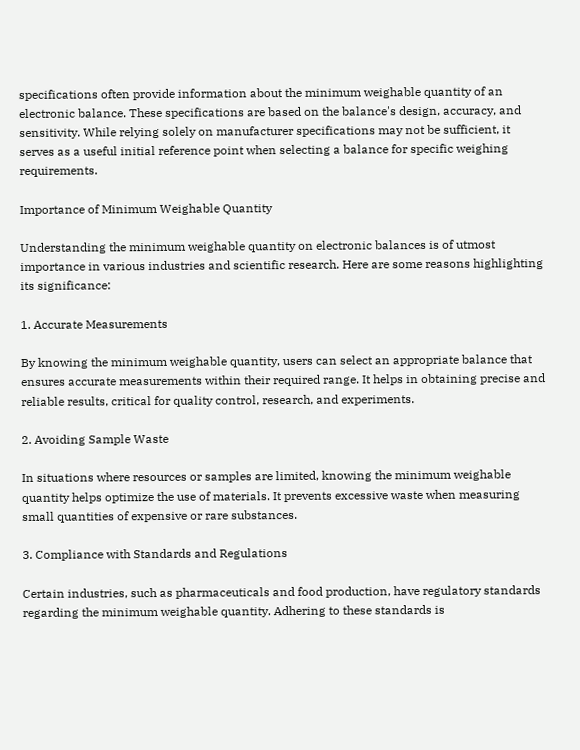specifications often provide information about the minimum weighable quantity of an electronic balance. These specifications are based on the balance's design, accuracy, and sensitivity. While relying solely on manufacturer specifications may not be sufficient, it serves as a useful initial reference point when selecting a balance for specific weighing requirements.

Importance of Minimum Weighable Quantity

Understanding the minimum weighable quantity on electronic balances is of utmost importance in various industries and scientific research. Here are some reasons highlighting its significance:

1. Accurate Measurements

By knowing the minimum weighable quantity, users can select an appropriate balance that ensures accurate measurements within their required range. It helps in obtaining precise and reliable results, critical for quality control, research, and experiments.

2. Avoiding Sample Waste

In situations where resources or samples are limited, knowing the minimum weighable quantity helps optimize the use of materials. It prevents excessive waste when measuring small quantities of expensive or rare substances.

3. Compliance with Standards and Regulations

Certain industries, such as pharmaceuticals and food production, have regulatory standards regarding the minimum weighable quantity. Adhering to these standards is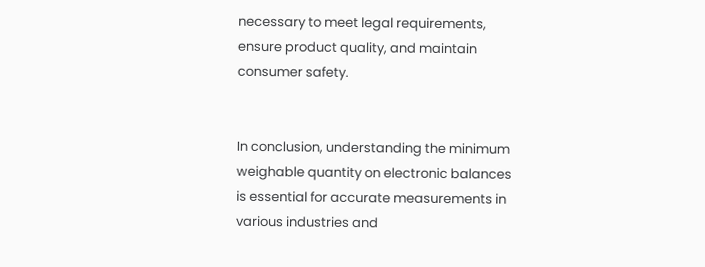necessary to meet legal requirements, ensure product quality, and maintain consumer safety.


In conclusion, understanding the minimum weighable quantity on electronic balances is essential for accurate measurements in various industries and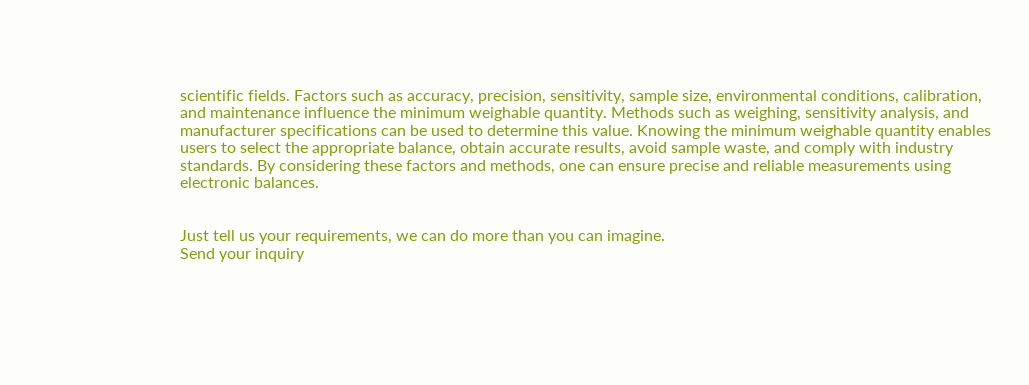scientific fields. Factors such as accuracy, precision, sensitivity, sample size, environmental conditions, calibration, and maintenance influence the minimum weighable quantity. Methods such as weighing, sensitivity analysis, and manufacturer specifications can be used to determine this value. Knowing the minimum weighable quantity enables users to select the appropriate balance, obtain accurate results, avoid sample waste, and comply with industry standards. By considering these factors and methods, one can ensure precise and reliable measurements using electronic balances.


Just tell us your requirements, we can do more than you can imagine.
Send your inquiry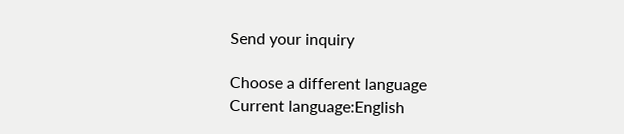Send your inquiry

Choose a different language
Current language:English